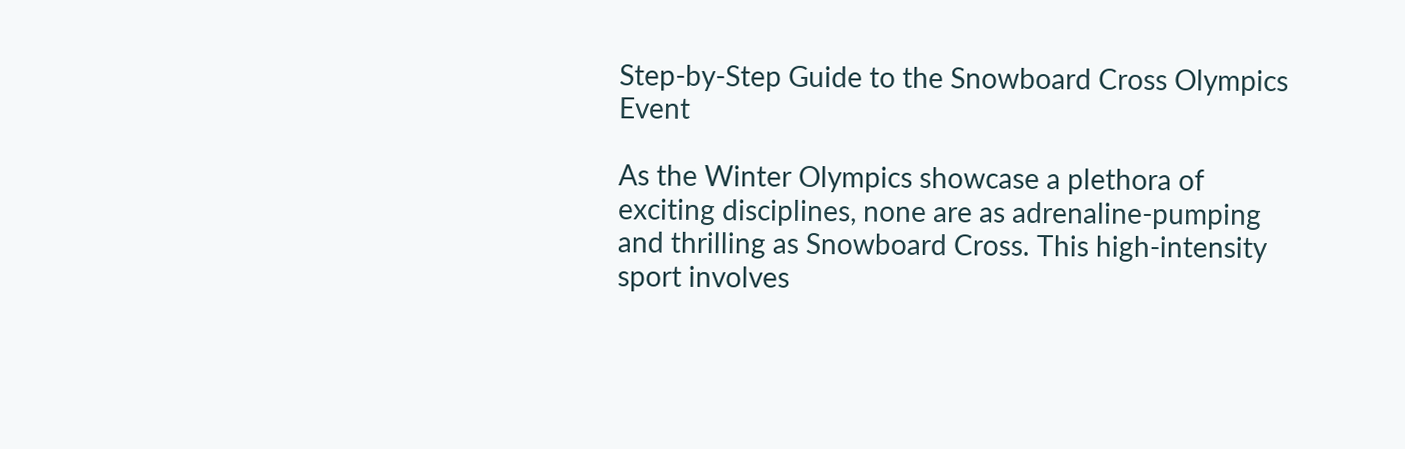Step-by-Step Guide to the Snowboard Cross Olympics Event

As the Winter Olympics showcase a plethora of exciting disciplines, none are as adrenaline-pumping and thrilling as Snowboard Cross. This high-intensity sport involves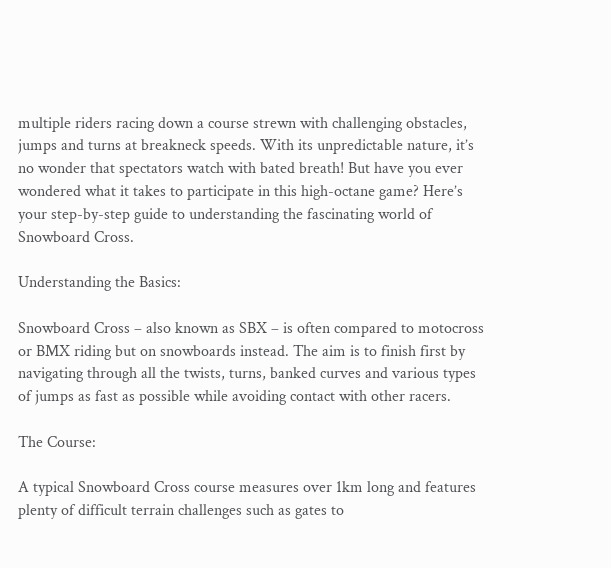multiple riders racing down a course strewn with challenging obstacles, jumps and turns at breakneck speeds. With its unpredictable nature, it’s no wonder that spectators watch with bated breath! But have you ever wondered what it takes to participate in this high-octane game? Here’s your step-by-step guide to understanding the fascinating world of Snowboard Cross.

Understanding the Basics:

Snowboard Cross – also known as SBX – is often compared to motocross or BMX riding but on snowboards instead. The aim is to finish first by navigating through all the twists, turns, banked curves and various types of jumps as fast as possible while avoiding contact with other racers.

The Course:

A typical Snowboard Cross course measures over 1km long and features plenty of difficult terrain challenges such as gates to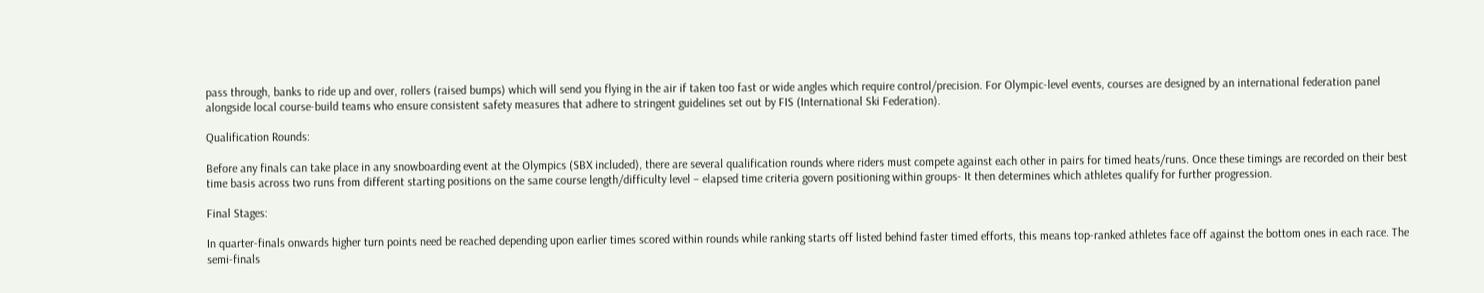pass through, banks to ride up and over, rollers (raised bumps) which will send you flying in the air if taken too fast or wide angles which require control/precision. For Olympic-level events, courses are designed by an international federation panel alongside local course-build teams who ensure consistent safety measures that adhere to stringent guidelines set out by FIS (International Ski Federation).

Qualification Rounds:

Before any finals can take place in any snowboarding event at the Olympics (SBX included), there are several qualification rounds where riders must compete against each other in pairs for timed heats/runs. Once these timings are recorded on their best time basis across two runs from different starting positions on the same course length/difficulty level – elapsed time criteria govern positioning within groups- It then determines which athletes qualify for further progression.

Final Stages:

In quarter-finals onwards higher turn points need be reached depending upon earlier times scored within rounds while ranking starts off listed behind faster timed efforts, this means top-ranked athletes face off against the bottom ones in each race. The semi-finals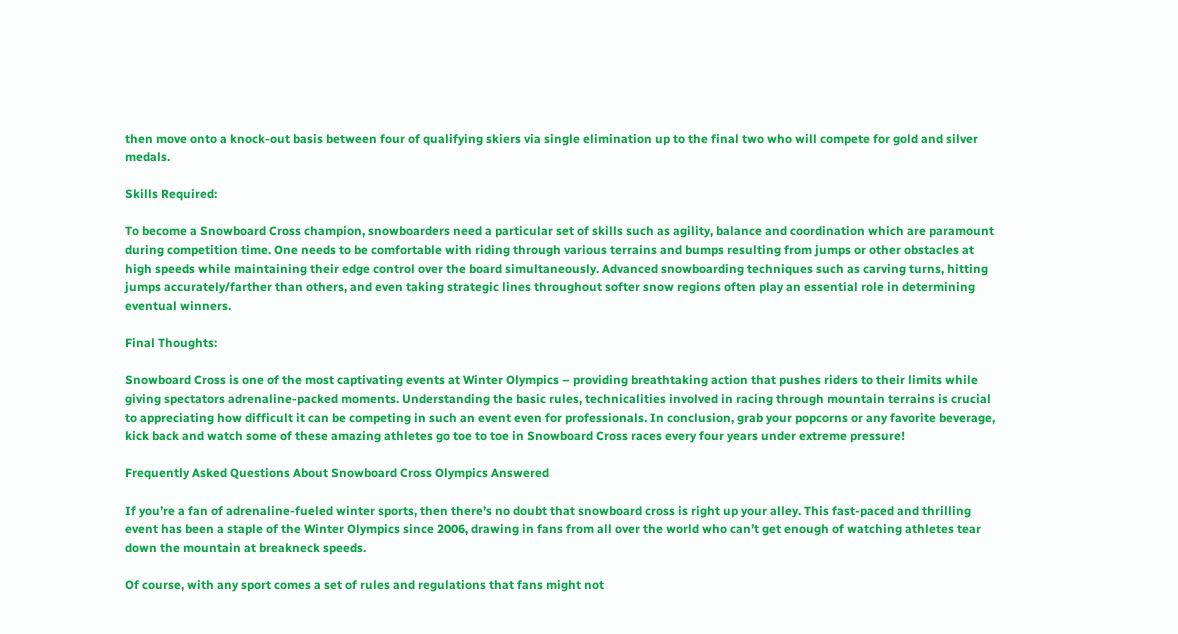then move onto a knock-out basis between four of qualifying skiers via single elimination up to the final two who will compete for gold and silver medals.

Skills Required:

To become a Snowboard Cross champion, snowboarders need a particular set of skills such as agility, balance and coordination which are paramount during competition time. One needs to be comfortable with riding through various terrains and bumps resulting from jumps or other obstacles at high speeds while maintaining their edge control over the board simultaneously. Advanced snowboarding techniques such as carving turns, hitting jumps accurately/farther than others, and even taking strategic lines throughout softer snow regions often play an essential role in determining eventual winners.

Final Thoughts:

Snowboard Cross is one of the most captivating events at Winter Olympics – providing breathtaking action that pushes riders to their limits while giving spectators adrenaline-packed moments. Understanding the basic rules, technicalities involved in racing through mountain terrains is crucial to appreciating how difficult it can be competing in such an event even for professionals. In conclusion, grab your popcorns or any favorite beverage, kick back and watch some of these amazing athletes go toe to toe in Snowboard Cross races every four years under extreme pressure!

Frequently Asked Questions About Snowboard Cross Olympics Answered

If you’re a fan of adrenaline-fueled winter sports, then there’s no doubt that snowboard cross is right up your alley. This fast-paced and thrilling event has been a staple of the Winter Olympics since 2006, drawing in fans from all over the world who can’t get enough of watching athletes tear down the mountain at breakneck speeds.

Of course, with any sport comes a set of rules and regulations that fans might not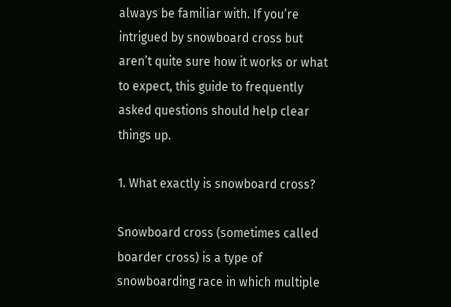always be familiar with. If you’re intrigued by snowboard cross but aren’t quite sure how it works or what to expect, this guide to frequently asked questions should help clear things up.

1. What exactly is snowboard cross?

Snowboard cross (sometimes called boarder cross) is a type of snowboarding race in which multiple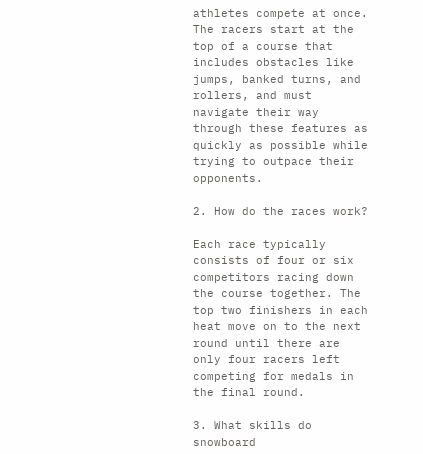athletes compete at once. The racers start at the top of a course that includes obstacles like jumps, banked turns, and rollers, and must navigate their way through these features as quickly as possible while trying to outpace their opponents.

2. How do the races work?

Each race typically consists of four or six competitors racing down the course together. The top two finishers in each heat move on to the next round until there are only four racers left competing for medals in the final round.

3. What skills do snowboard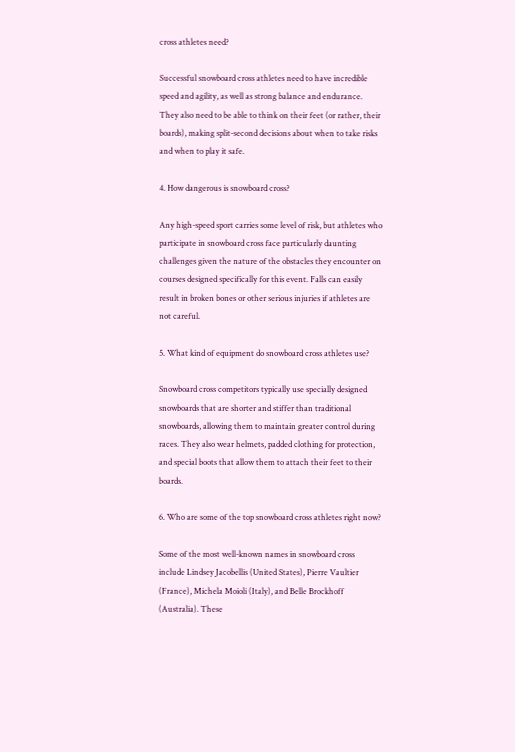cross athletes need?

Successful snowboard cross athletes need to have incredible speed and agility, as well as strong balance and endurance. They also need to be able to think on their feet (or rather, their boards), making split-second decisions about when to take risks and when to play it safe.

4. How dangerous is snowboard cross?

Any high-speed sport carries some level of risk, but athletes who participate in snowboard cross face particularly daunting challenges given the nature of the obstacles they encounter on courses designed specifically for this event. Falls can easily result in broken bones or other serious injuries if athletes are not careful.

5. What kind of equipment do snowboard cross athletes use?

Snowboard cross competitors typically use specially designed snowboards that are shorter and stiffer than traditional snowboards, allowing them to maintain greater control during races. They also wear helmets, padded clothing for protection, and special boots that allow them to attach their feet to their boards.

6. Who are some of the top snowboard cross athletes right now?

Some of the most well-known names in snowboard cross include Lindsey Jacobellis (United States), Pierre Vaultier (France), Michela Moioli (Italy), and Belle Brockhoff (Australia). These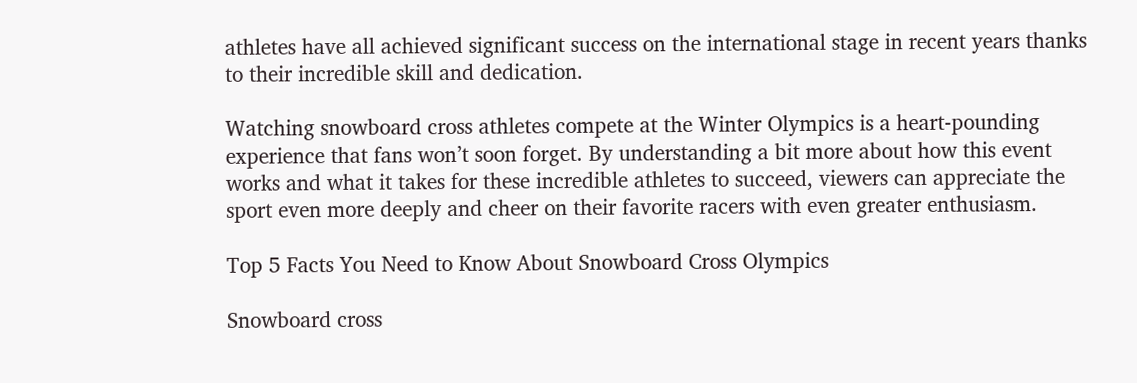athletes have all achieved significant success on the international stage in recent years thanks to their incredible skill and dedication.

Watching snowboard cross athletes compete at the Winter Olympics is a heart-pounding experience that fans won’t soon forget. By understanding a bit more about how this event works and what it takes for these incredible athletes to succeed, viewers can appreciate the sport even more deeply and cheer on their favorite racers with even greater enthusiasm.

Top 5 Facts You Need to Know About Snowboard Cross Olympics

Snowboard cross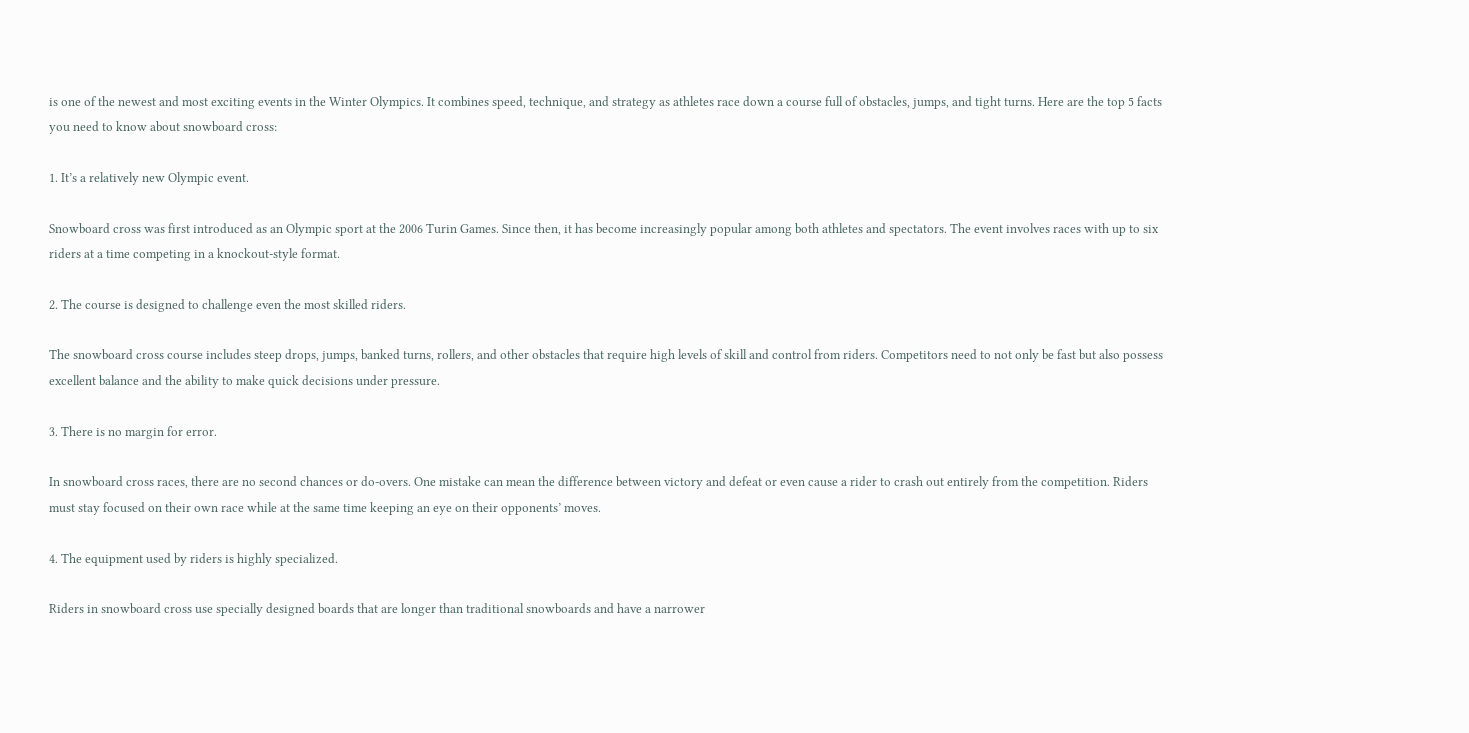is one of the newest and most exciting events in the Winter Olympics. It combines speed, technique, and strategy as athletes race down a course full of obstacles, jumps, and tight turns. Here are the top 5 facts you need to know about snowboard cross:

1. It’s a relatively new Olympic event.

Snowboard cross was first introduced as an Olympic sport at the 2006 Turin Games. Since then, it has become increasingly popular among both athletes and spectators. The event involves races with up to six riders at a time competing in a knockout-style format.

2. The course is designed to challenge even the most skilled riders.

The snowboard cross course includes steep drops, jumps, banked turns, rollers, and other obstacles that require high levels of skill and control from riders. Competitors need to not only be fast but also possess excellent balance and the ability to make quick decisions under pressure.

3. There is no margin for error.

In snowboard cross races, there are no second chances or do-overs. One mistake can mean the difference between victory and defeat or even cause a rider to crash out entirely from the competition. Riders must stay focused on their own race while at the same time keeping an eye on their opponents’ moves.

4. The equipment used by riders is highly specialized.

Riders in snowboard cross use specially designed boards that are longer than traditional snowboards and have a narrower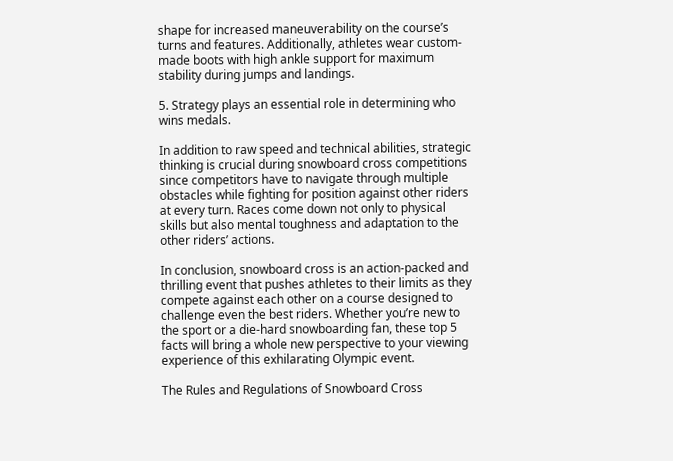shape for increased maneuverability on the course’s turns and features. Additionally, athletes wear custom-made boots with high ankle support for maximum stability during jumps and landings.

5. Strategy plays an essential role in determining who wins medals.

In addition to raw speed and technical abilities, strategic thinking is crucial during snowboard cross competitions since competitors have to navigate through multiple obstacles while fighting for position against other riders at every turn. Races come down not only to physical skills but also mental toughness and adaptation to the other riders’ actions.

In conclusion, snowboard cross is an action-packed and thrilling event that pushes athletes to their limits as they compete against each other on a course designed to challenge even the best riders. Whether you’re new to the sport or a die-hard snowboarding fan, these top 5 facts will bring a whole new perspective to your viewing experience of this exhilarating Olympic event.

The Rules and Regulations of Snowboard Cross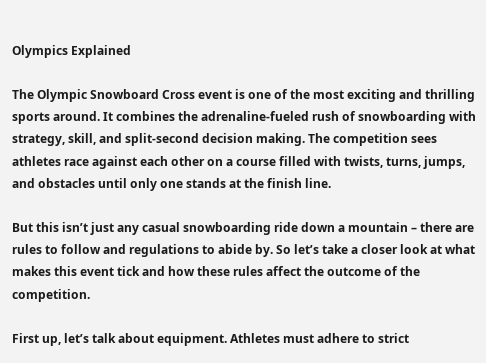Olympics Explained

The Olympic Snowboard Cross event is one of the most exciting and thrilling sports around. It combines the adrenaline-fueled rush of snowboarding with strategy, skill, and split-second decision making. The competition sees athletes race against each other on a course filled with twists, turns, jumps, and obstacles until only one stands at the finish line.

But this isn’t just any casual snowboarding ride down a mountain – there are rules to follow and regulations to abide by. So let’s take a closer look at what makes this event tick and how these rules affect the outcome of the competition.

First up, let’s talk about equipment. Athletes must adhere to strict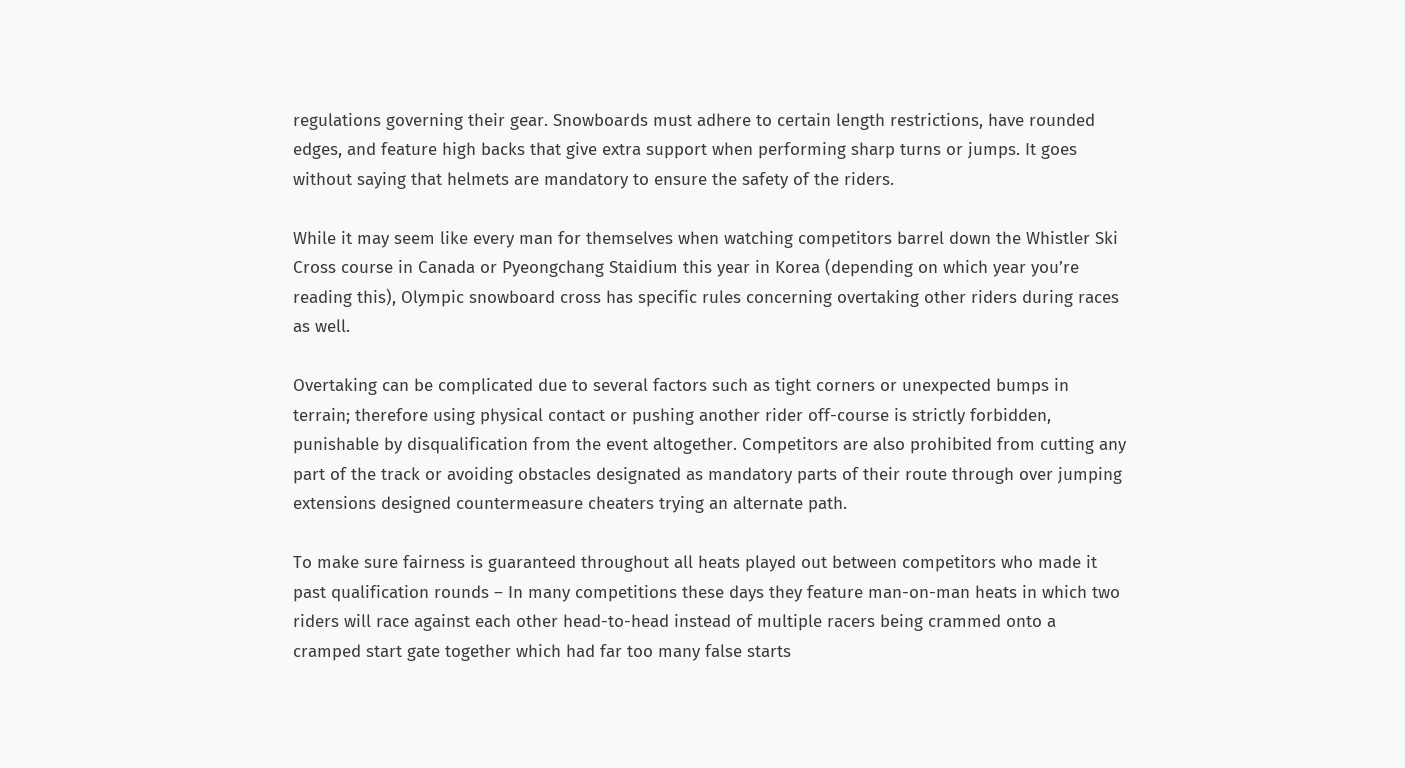regulations governing their gear. Snowboards must adhere to certain length restrictions, have rounded edges, and feature high backs that give extra support when performing sharp turns or jumps. It goes without saying that helmets are mandatory to ensure the safety of the riders.

While it may seem like every man for themselves when watching competitors barrel down the Whistler Ski Cross course in Canada or Pyeongchang Staidium this year in Korea (depending on which year you’re reading this), Olympic snowboard cross has specific rules concerning overtaking other riders during races as well.

Overtaking can be complicated due to several factors such as tight corners or unexpected bumps in terrain; therefore using physical contact or pushing another rider off-course is strictly forbidden, punishable by disqualification from the event altogether. Competitors are also prohibited from cutting any part of the track or avoiding obstacles designated as mandatory parts of their route through over jumping extensions designed countermeasure cheaters trying an alternate path.

To make sure fairness is guaranteed throughout all heats played out between competitors who made it past qualification rounds – In many competitions these days they feature man-on-man heats in which two riders will race against each other head-to-head instead of multiple racers being crammed onto a cramped start gate together which had far too many false starts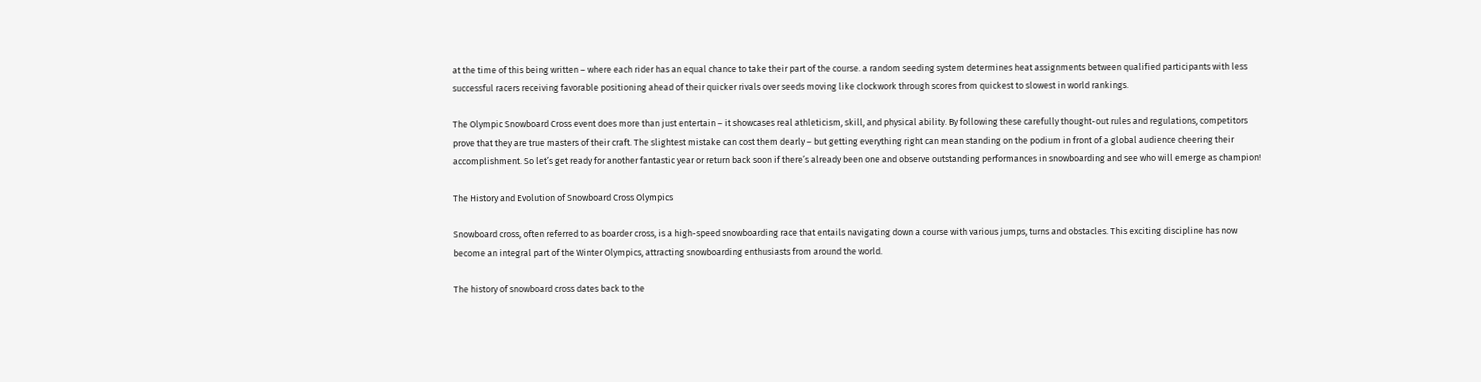at the time of this being written – where each rider has an equal chance to take their part of the course. a random seeding system determines heat assignments between qualified participants with less successful racers receiving favorable positioning ahead of their quicker rivals over seeds moving like clockwork through scores from quickest to slowest in world rankings.

The Olympic Snowboard Cross event does more than just entertain – it showcases real athleticism, skill, and physical ability. By following these carefully thought-out rules and regulations, competitors prove that they are true masters of their craft. The slightest mistake can cost them dearly – but getting everything right can mean standing on the podium in front of a global audience cheering their accomplishment. So let’s get ready for another fantastic year or return back soon if there’s already been one and observe outstanding performances in snowboarding and see who will emerge as champion!

The History and Evolution of Snowboard Cross Olympics

Snowboard cross, often referred to as boarder cross, is a high-speed snowboarding race that entails navigating down a course with various jumps, turns and obstacles. This exciting discipline has now become an integral part of the Winter Olympics, attracting snowboarding enthusiasts from around the world.

The history of snowboard cross dates back to the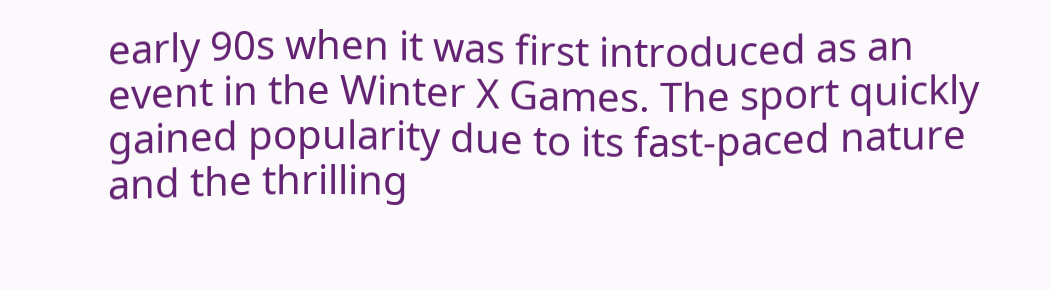early 90s when it was first introduced as an event in the Winter X Games. The sport quickly gained popularity due to its fast-paced nature and the thrilling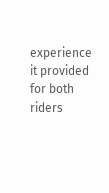experience it provided for both riders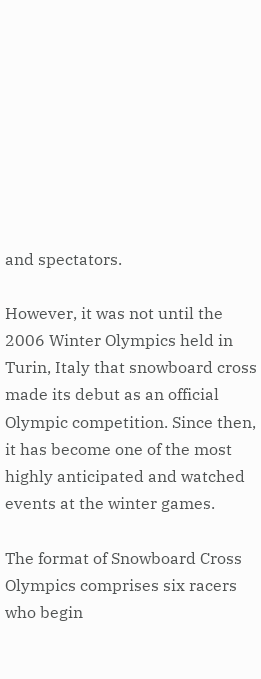and spectators.

However, it was not until the 2006 Winter Olympics held in Turin, Italy that snowboard cross made its debut as an official Olympic competition. Since then, it has become one of the most highly anticipated and watched events at the winter games.

The format of Snowboard Cross Olympics comprises six racers who begin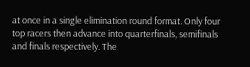at once in a single elimination round format. Only four top racers then advance into quarterfinals, semifinals and finals respectively. The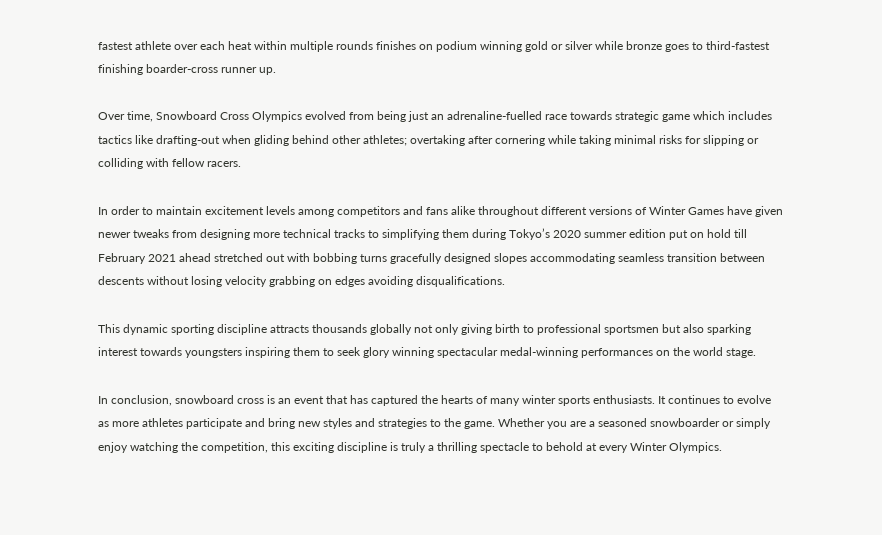fastest athlete over each heat within multiple rounds finishes on podium winning gold or silver while bronze goes to third-fastest finishing boarder-cross runner up.

Over time, Snowboard Cross Olympics evolved from being just an adrenaline-fuelled race towards strategic game which includes tactics like drafting-out when gliding behind other athletes; overtaking after cornering while taking minimal risks for slipping or colliding with fellow racers.

In order to maintain excitement levels among competitors and fans alike throughout different versions of Winter Games have given newer tweaks from designing more technical tracks to simplifying them during Tokyo’s 2020 summer edition put on hold till February 2021 ahead stretched out with bobbing turns gracefully designed slopes accommodating seamless transition between descents without losing velocity grabbing on edges avoiding disqualifications.

This dynamic sporting discipline attracts thousands globally not only giving birth to professional sportsmen but also sparking interest towards youngsters inspiring them to seek glory winning spectacular medal-winning performances on the world stage.

In conclusion, snowboard cross is an event that has captured the hearts of many winter sports enthusiasts. It continues to evolve as more athletes participate and bring new styles and strategies to the game. Whether you are a seasoned snowboarder or simply enjoy watching the competition, this exciting discipline is truly a thrilling spectacle to behold at every Winter Olympics.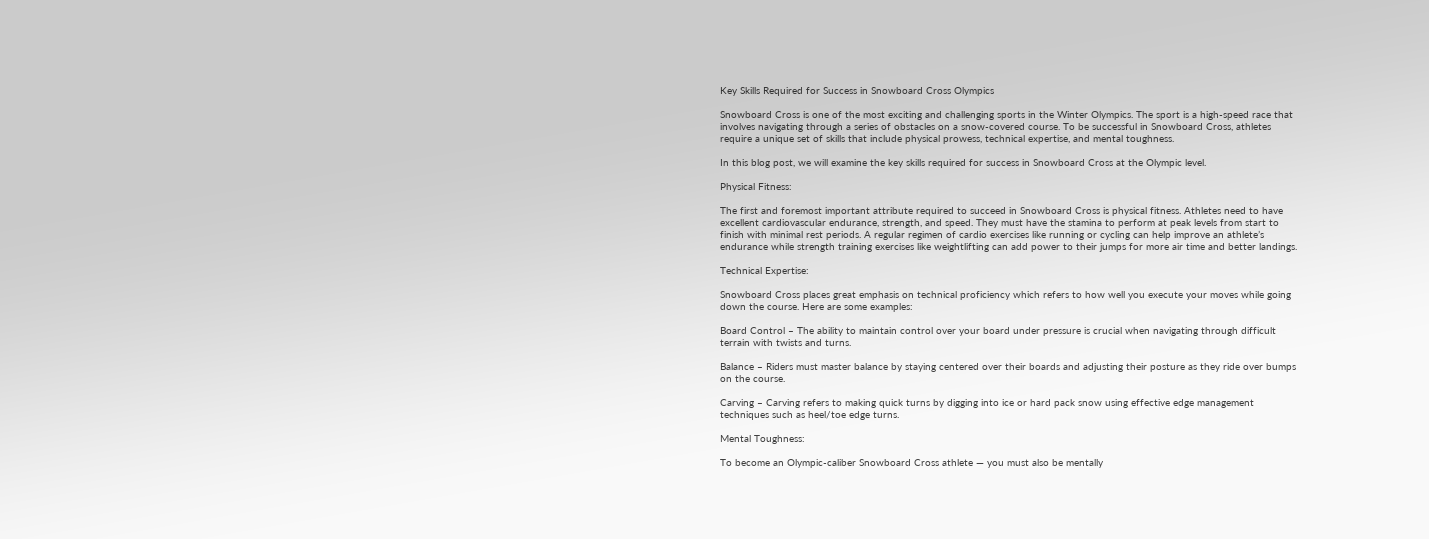Key Skills Required for Success in Snowboard Cross Olympics

Snowboard Cross is one of the most exciting and challenging sports in the Winter Olympics. The sport is a high-speed race that involves navigating through a series of obstacles on a snow-covered course. To be successful in Snowboard Cross, athletes require a unique set of skills that include physical prowess, technical expertise, and mental toughness.

In this blog post, we will examine the key skills required for success in Snowboard Cross at the Olympic level.

Physical Fitness:

The first and foremost important attribute required to succeed in Snowboard Cross is physical fitness. Athletes need to have excellent cardiovascular endurance, strength, and speed. They must have the stamina to perform at peak levels from start to finish with minimal rest periods. A regular regimen of cardio exercises like running or cycling can help improve an athlete’s endurance while strength training exercises like weightlifting can add power to their jumps for more air time and better landings.

Technical Expertise:

Snowboard Cross places great emphasis on technical proficiency which refers to how well you execute your moves while going down the course. Here are some examples:

Board Control – The ability to maintain control over your board under pressure is crucial when navigating through difficult terrain with twists and turns.

Balance – Riders must master balance by staying centered over their boards and adjusting their posture as they ride over bumps on the course.

Carving – Carving refers to making quick turns by digging into ice or hard pack snow using effective edge management techniques such as heel/toe edge turns.

Mental Toughness:

To become an Olympic-caliber Snowboard Cross athlete — you must also be mentally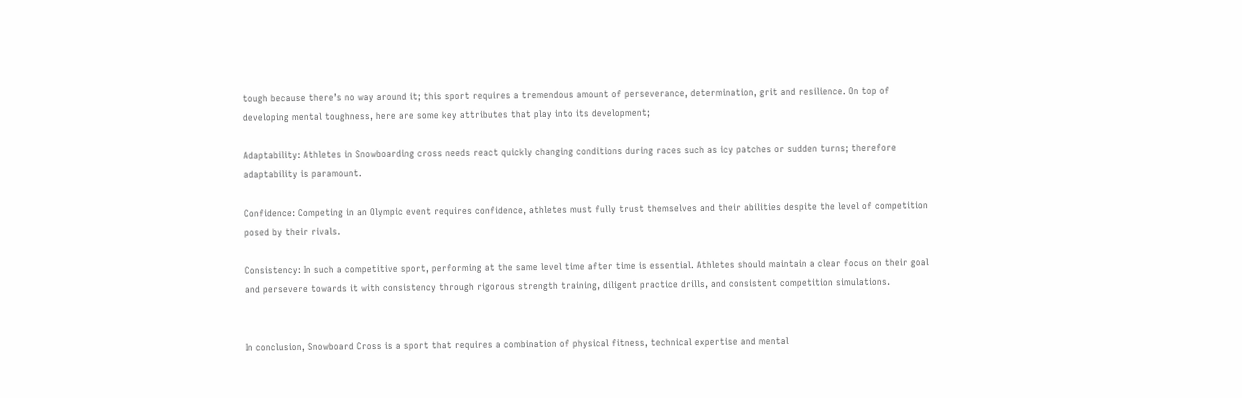tough because there’s no way around it; this sport requires a tremendous amount of perseverance, determination, grit and resilience. On top of developing mental toughness, here are some key attributes that play into its development;

Adaptability: Athletes in Snowboarding cross needs react quickly changing conditions during races such as icy patches or sudden turns; therefore adaptability is paramount.

Confidence: Competing in an Olympic event requires confidence, athletes must fully trust themselves and their abilities despite the level of competition posed by their rivals.

Consistency: In such a competitive sport, performing at the same level time after time is essential. Athletes should maintain a clear focus on their goal and persevere towards it with consistency through rigorous strength training, diligent practice drills, and consistent competition simulations.


In conclusion, Snowboard Cross is a sport that requires a combination of physical fitness, technical expertise and mental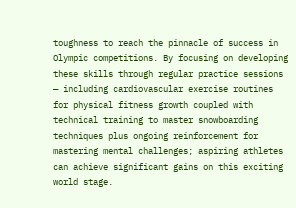toughness to reach the pinnacle of success in Olympic competitions. By focusing on developing these skills through regular practice sessions — including cardiovascular exercise routines for physical fitness growth coupled with technical training to master snowboarding techniques plus ongoing reinforcement for mastering mental challenges; aspiring athletes can achieve significant gains on this exciting world stage.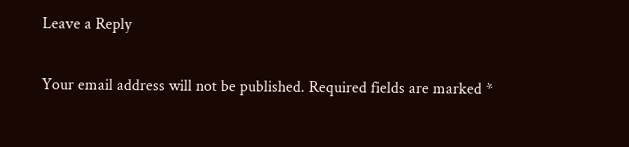Leave a Reply

Your email address will not be published. Required fields are marked *